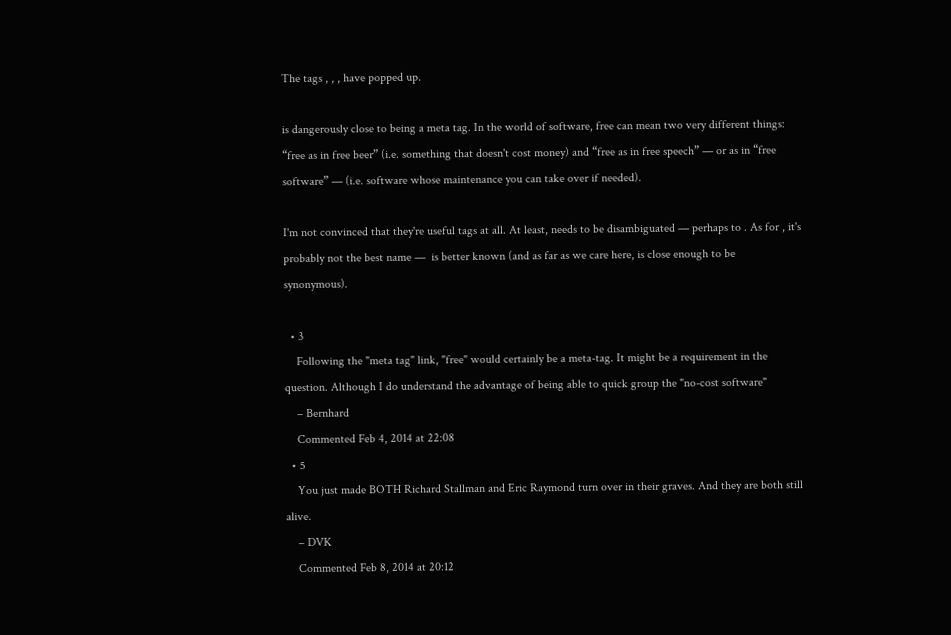The tags , , , have popped up.

is dangerously close to being a meta tag. In the world of software, free can mean two very different things: “free as in free beer” (i.e. something that doesn't cost money) and “free as in free speech” — or as in “free software” — (i.e. software whose maintenance you can take over if needed).

I'm not convinced that they're useful tags at all. At least, needs to be disambiguated — perhaps to . As for , it's probably not the best name —  is better known (and as far as we care here, is close enough to be synonymous).

  • 3
    Following the "meta tag" link, "free" would certainly be a meta-tag. It might be a requirement in the question. Although I do understand the advantage of being able to quick group the "no-cost software"
    – Bernhard
    Commented Feb 4, 2014 at 22:08
  • 5
    You just made BOTH Richard Stallman and Eric Raymond turn over in their graves. And they are both still alive.
    – DVK
    Commented Feb 8, 2014 at 20:12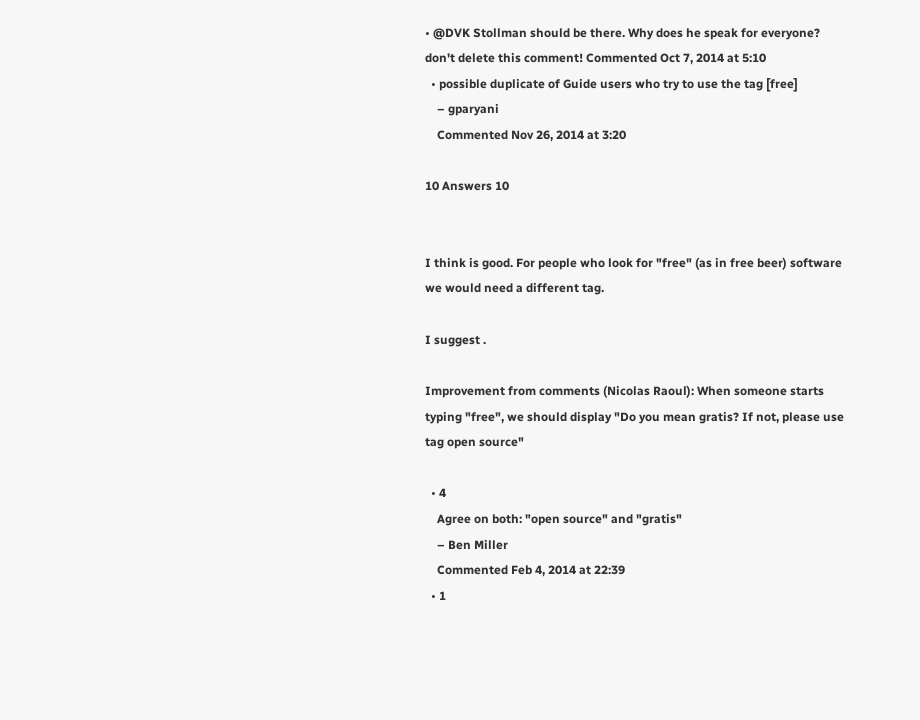• @DVK Stollman should be there. Why does he speak for everyone? don't delete this comment! Commented Oct 7, 2014 at 5:10
  • possible duplicate of Guide users who try to use the tag [free]
    – gparyani
    Commented Nov 26, 2014 at 3:20

10 Answers 10


I think is good. For people who look for "free" (as in free beer) software we would need a different tag.

I suggest .

Improvement from comments (Nicolas Raoul): When someone starts typing "free", we should display "Do you mean gratis? If not, please use tag open source"

  • 4
    Agree on both: "open source" and "gratis"
    – Ben Miller
    Commented Feb 4, 2014 at 22:39
  • 1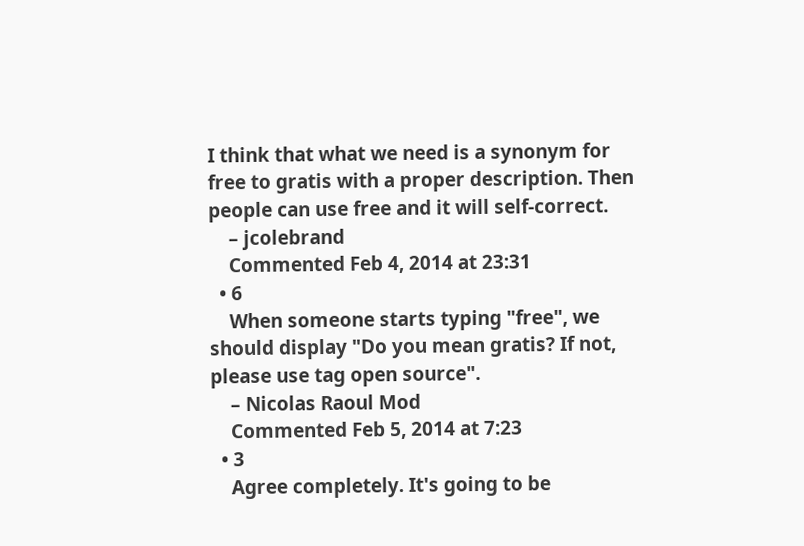I think that what we need is a synonym for free to gratis with a proper description. Then people can use free and it will self-correct.
    – jcolebrand
    Commented Feb 4, 2014 at 23:31
  • 6
    When someone starts typing "free", we should display "Do you mean gratis? If not, please use tag open source".
    – Nicolas Raoul Mod
    Commented Feb 5, 2014 at 7:23
  • 3
    Agree completely. It's going to be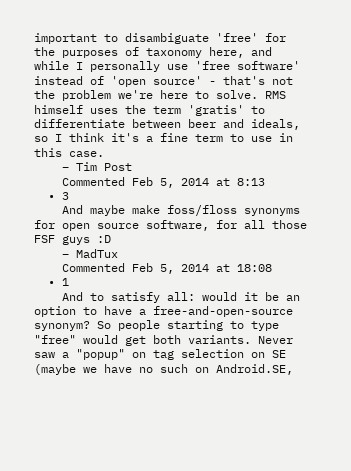important to disambiguate 'free' for the purposes of taxonomy here, and while I personally use 'free software' instead of 'open source' - that's not the problem we're here to solve. RMS himself uses the term 'gratis' to differentiate between beer and ideals, so I think it's a fine term to use in this case.
    – Tim Post
    Commented Feb 5, 2014 at 8:13
  • 3
    And maybe make foss/floss synonyms for open source software, for all those FSF guys :D
    – MadTux
    Commented Feb 5, 2014 at 18:08
  • 1
    And to satisfy all: would it be an option to have a free-and-open-source synonym? So people starting to type "free" would get both variants. Never saw a "popup" on tag selection on SE (maybe we have no such on Android.SE,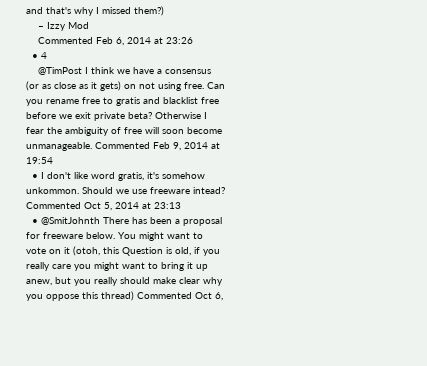and that's why I missed them?)
    – Izzy Mod
    Commented Feb 6, 2014 at 23:26
  • 4
    @TimPost I think we have a consensus (or as close as it gets) on not using free. Can you rename free to gratis and blacklist free before we exit private beta? Otherwise I fear the ambiguity of free will soon become unmanageable. Commented Feb 9, 2014 at 19:54
  • I don't like word gratis, it's somehow unkommon. Should we use freeware intead? Commented Oct 5, 2014 at 23:13
  • @SmitJohnth There has been a proposal for freeware below. You might want to vote on it (otoh, this Question is old, if you really care you might want to bring it up anew, but you really should make clear why you oppose this thread) Commented Oct 6,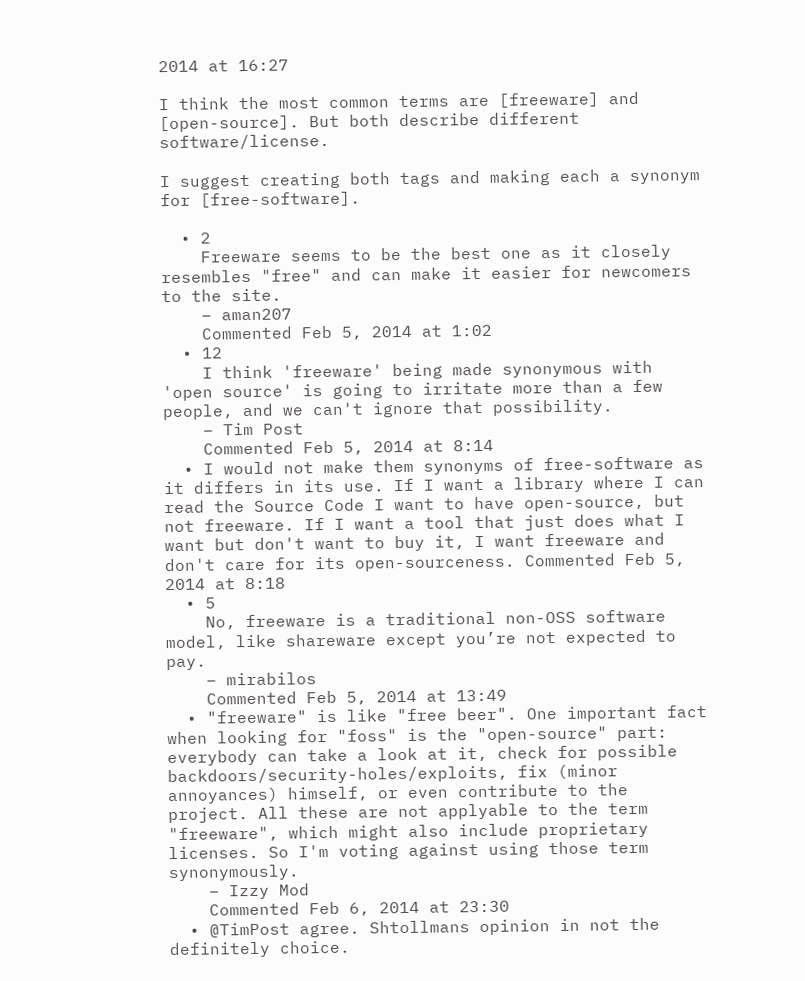2014 at 16:27

I think the most common terms are [freeware] and [open-source]. But both describe different software/license.

I suggest creating both tags and making each a synonym for [free-software].

  • 2
    Freeware seems to be the best one as it closely resembles "free" and can make it easier for newcomers to the site.
    – aman207
    Commented Feb 5, 2014 at 1:02
  • 12
    I think 'freeware' being made synonymous with 'open source' is going to irritate more than a few people, and we can't ignore that possibility.
    – Tim Post
    Commented Feb 5, 2014 at 8:14
  • I would not make them synonyms of free-software as it differs in its use. If I want a library where I can read the Source Code I want to have open-source, but not freeware. If I want a tool that just does what I want but don't want to buy it, I want freeware and don't care for its open-sourceness. Commented Feb 5, 2014 at 8:18
  • 5
    No, freeware is a traditional non-OSS software model, like shareware except you’re not expected to pay.
    – mirabilos
    Commented Feb 5, 2014 at 13:49
  • "freeware" is like "free beer". One important fact when looking for "foss" is the "open-source" part: everybody can take a look at it, check for possible backdoors/security-holes/exploits, fix (minor annoyances) himself, or even contribute to the project. All these are not applyable to the term "freeware", which might also include proprietary licenses. So I'm voting against using those term synonymously.
    – Izzy Mod
    Commented Feb 6, 2014 at 23:30
  • @TimPost agree. Shtollmans opinion in not the definitely choice.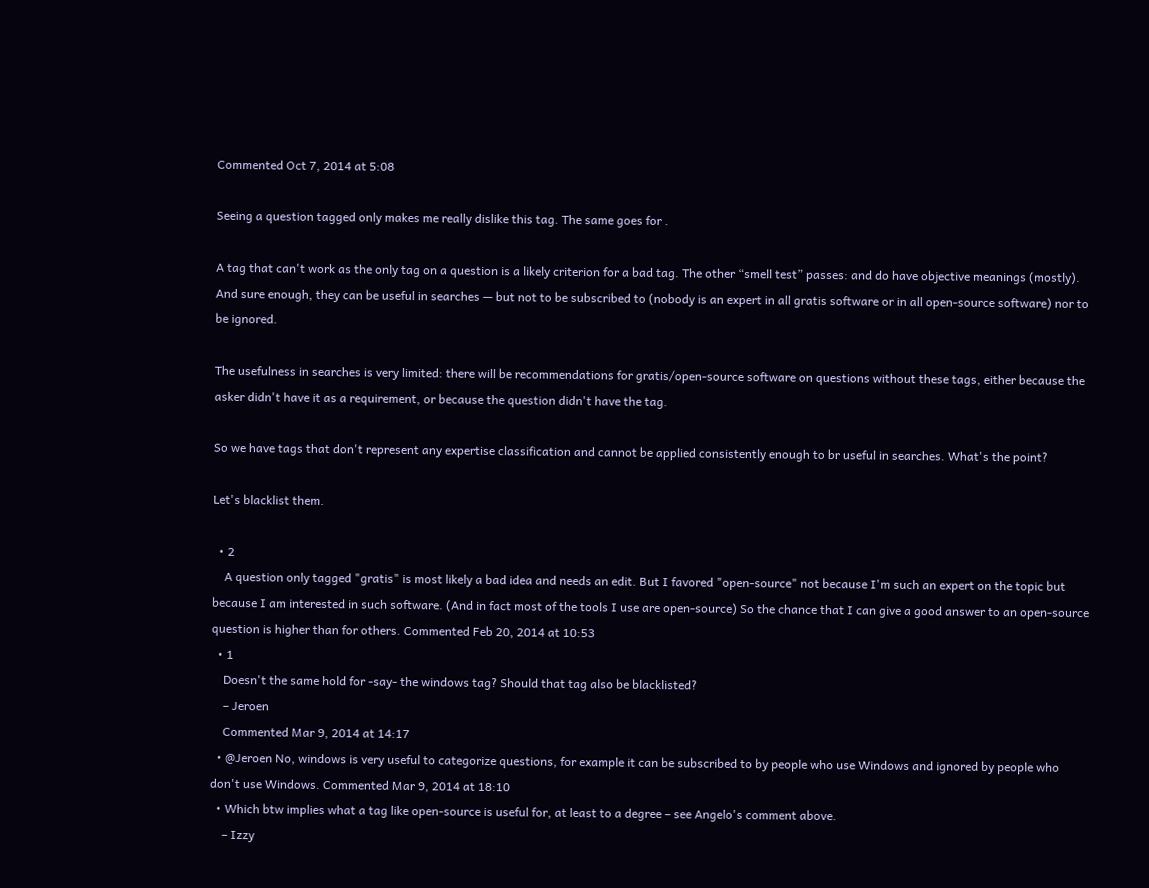Commented Oct 7, 2014 at 5:08

Seeing a question tagged only makes me really dislike this tag. The same goes for .

A tag that can't work as the only tag on a question is a likely criterion for a bad tag. The other “smell test” passes: and do have objective meanings (mostly). And sure enough, they can be useful in searches — but not to be subscribed to (nobody is an expert in all gratis software or in all open-source software) nor to be ignored.

The usefulness in searches is very limited: there will be recommendations for gratis/open-source software on questions without these tags, either because the asker didn't have it as a requirement, or because the question didn't have the tag.

So we have tags that don't represent any expertise classification and cannot be applied consistently enough to br useful in searches. What's the point?

Let's blacklist them.

  • 2
    A question only tagged "gratis" is most likely a bad idea and needs an edit. But I favored "open-source" not because I'm such an expert on the topic but because I am interested in such software. (And in fact most of the tools I use are open-source) So the chance that I can give a good answer to an open-source question is higher than for others. Commented Feb 20, 2014 at 10:53
  • 1
    Doesn't the same hold for -say- the windows tag? Should that tag also be blacklisted?
    – Jeroen
    Commented Mar 9, 2014 at 14:17
  • @Jeroen No, windows is very useful to categorize questions, for example it can be subscribed to by people who use Windows and ignored by people who don't use Windows. Commented Mar 9, 2014 at 18:10
  • Which btw implies what a tag like open-source is useful for, at least to a degree – see Angelo's comment above.
    – Izzy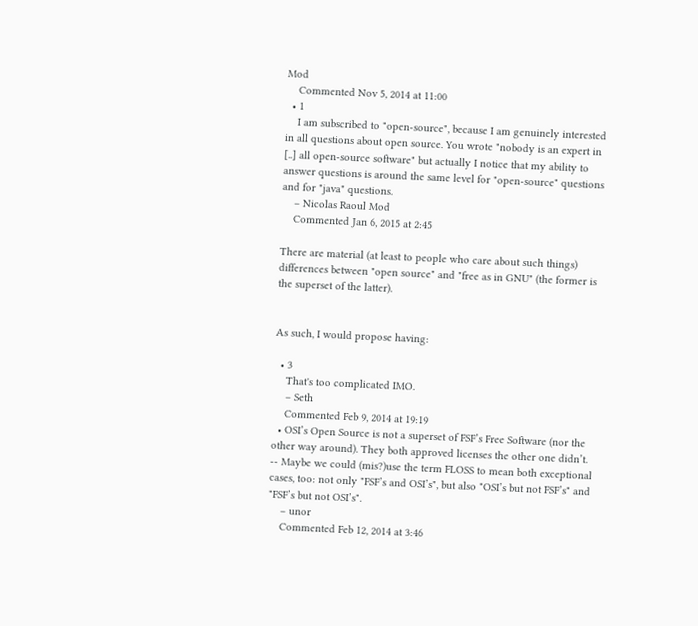Mod
    Commented Nov 5, 2014 at 11:00
  • 1
    I am subscribed to "open-source", because I am genuinely interested in all questions about open source. You wrote "nobody is an expert in [..] all open-source software" but actually I notice that my ability to answer questions is around the same level for "open-source" questions and for "java" questions.
    – Nicolas Raoul Mod
    Commented Jan 6, 2015 at 2:45

There are material (at least to people who care about such things) differences between "open source" and "free as in GNU" (the former is the superset of the latter).


As such, I would propose having:

  • 3
    That's too complicated IMO.
    – Seth
    Commented Feb 9, 2014 at 19:19
  • OSI’s Open Source is not a superset of FSF’s Free Software (nor the other way around). They both approved licenses the other one didn’t. -- Maybe we could (mis?)use the term FLOSS to mean both exceptional cases, too: not only "FSF’s and OSI’s", but also "OSI’s but not FSF’s" and "FSF’s but not OSI’s".
    – unor
    Commented Feb 12, 2014 at 3:46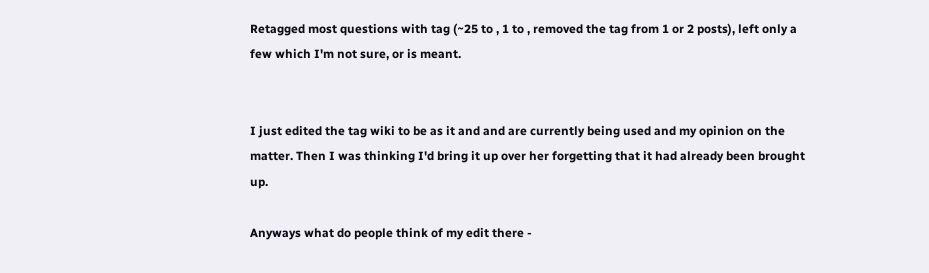Retagged most questions with tag (~25 to , 1 to , removed the tag from 1 or 2 posts), left only a few which I'm not sure, or is meant.


I just edited the tag wiki to be as it and and are currently being used and my opinion on the matter. Then I was thinking I'd bring it up over her forgetting that it had already been brought up.

Anyways what do people think of my edit there -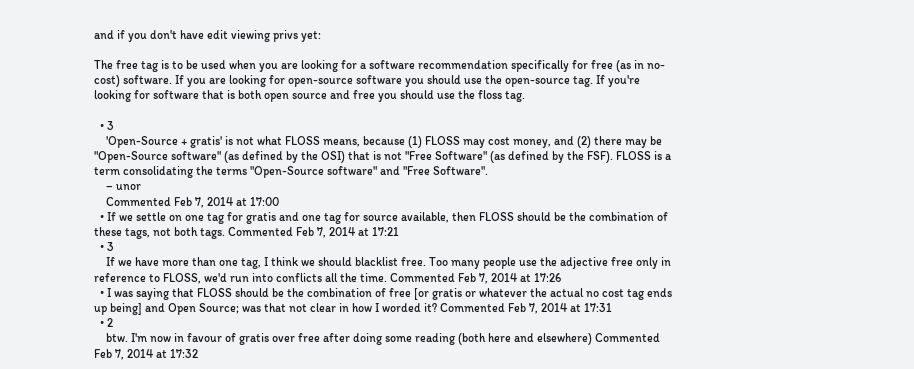and if you don't have edit viewing privs yet:

The free tag is to be used when you are looking for a software recommendation specifically for free (as in no-cost) software. If you are looking for open-source software you should use the open-source tag. If you're looking for software that is both open source and free you should use the floss tag.

  • 3
    'Open-Source + gratis' is not what FLOSS means, because (1) FLOSS may cost money, and (2) there may be "Open-Source software" (as defined by the OSI) that is not "Free Software" (as defined by the FSF). FLOSS is a term consolidating the terms "Open-Source software" and "Free Software".
    – unor
    Commented Feb 7, 2014 at 17:00
  • If we settle on one tag for gratis and one tag for source available, then FLOSS should be the combination of these tags, not both tags. Commented Feb 7, 2014 at 17:21
  • 3
    If we have more than one tag, I think we should blacklist free. Too many people use the adjective free only in reference to FLOSS, we'd run into conflicts all the time. Commented Feb 7, 2014 at 17:26
  • I was saying that FLOSS should be the combination of free [or gratis or whatever the actual no cost tag ends up being] and Open Source; was that not clear in how I worded it? Commented Feb 7, 2014 at 17:31
  • 2
    btw. I'm now in favour of gratis over free after doing some reading (both here and elsewhere) Commented Feb 7, 2014 at 17:32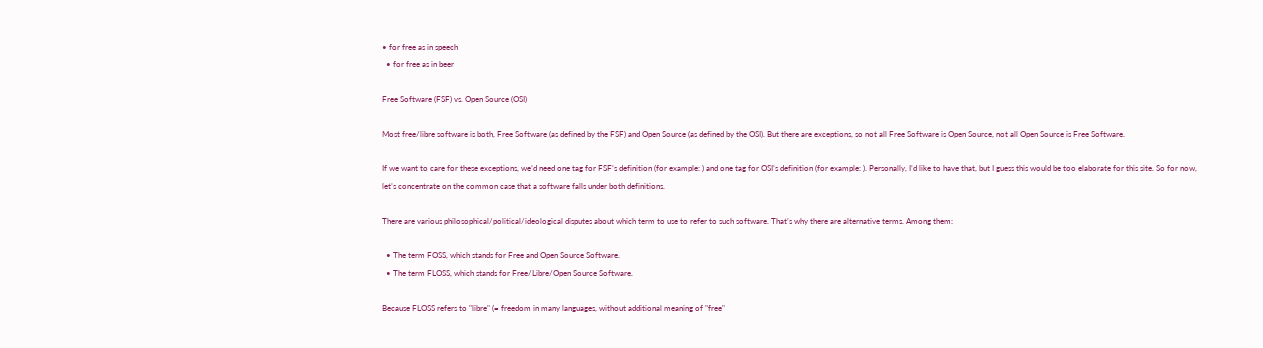• for free as in speech
  • for free as in beer

Free Software (FSF) vs. Open Source (OSI)

Most free/libre software is both, Free Software (as defined by the FSF) and Open Source (as defined by the OSI). But there are exceptions, so not all Free Software is Open Source, not all Open Source is Free Software.

If we want to care for these exceptions, we’d need one tag for FSF’s definition (for example: ) and one tag for OSI’s definition (for example: ). Personally, I’d like to have that, but I guess this would be too elaborate for this site. So for now, let’s concentrate on the common case that a software falls under both definitions.

There are various philosophical/political/ideological disputes about which term to use to refer to such software. That’s why there are alternative terms. Among them:

  • The term FOSS, which stands for Free and Open Source Software.
  • The term FLOSS, which stands for Free/Libre/Open Source Software.

Because FLOSS refers to "libre" (= freedom in many languages, without additional meaning of "free"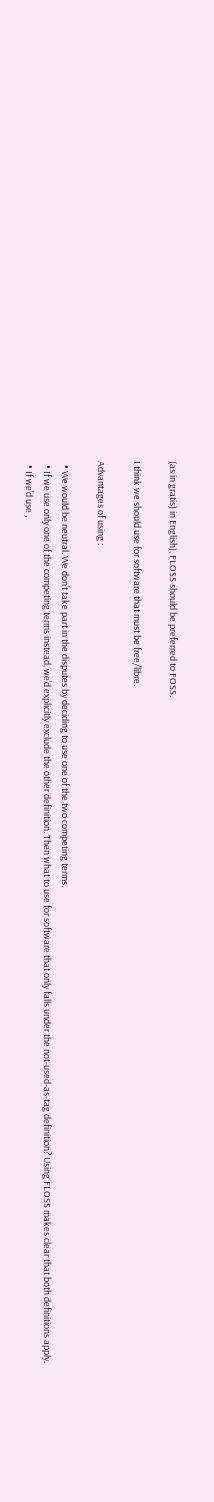(as in gratis) in English), FLOSS should be preferred to FOSS.

I think we should use for software that must be free/libre.

Advantages of using :

  • We would be neutral. We don’t take part in the disputes by deciding to use one of the two competing terms.
  • If we use only one of the competing terms instead, we’d explicitly exclude the other definition. Then what to use for software that only falls under the not-used-as-tag definition? Using FLOSS makes clear that both definitions apply.
  • If we’d use ,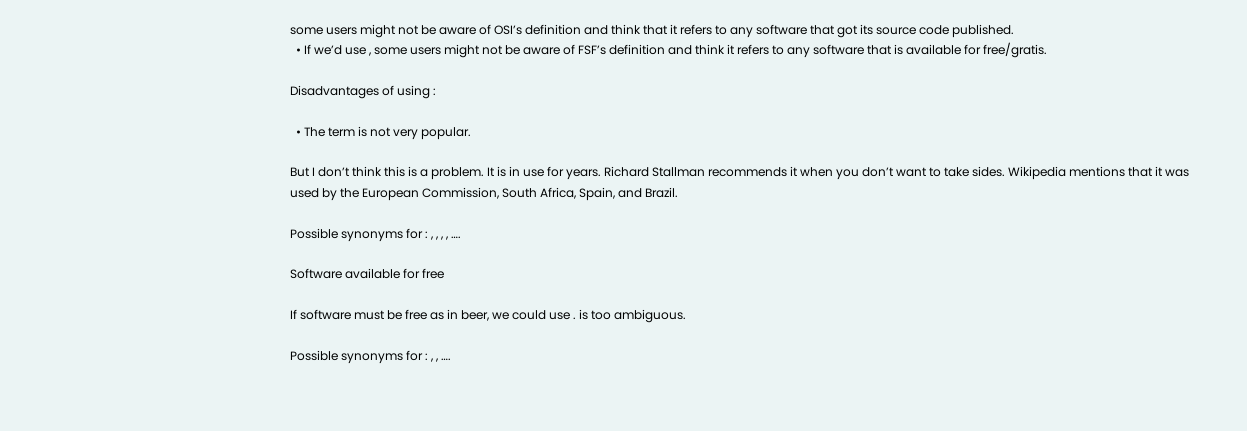some users might not be aware of OSI’s definition and think that it refers to any software that got its source code published.
  • If we’d use , some users might not be aware of FSF’s definition and think it refers to any software that is available for free/gratis.

Disadvantages of using :

  • The term is not very popular.

But I don’t think this is a problem. It is in use for years. Richard Stallman recommends it when you don’t want to take sides. Wikipedia mentions that it was used by the European Commission, South Africa, Spain, and Brazil.

Possible synonyms for : , , , , ….

Software available for free

If software must be free as in beer, we could use . is too ambiguous.

Possible synonyms for : , , ….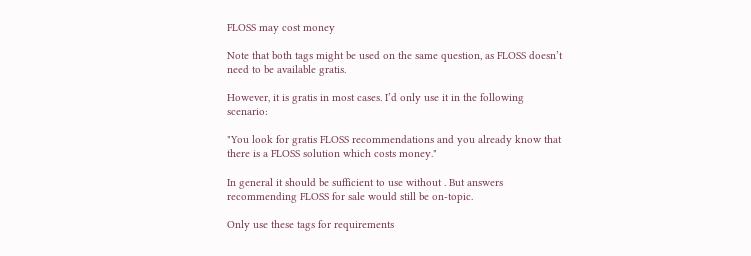FLOSS may cost money

Note that both tags might be used on the same question, as FLOSS doesn’t need to be available gratis.

However, it is gratis in most cases. I’d only use it in the following scenario:

"You look for gratis FLOSS recommendations and you already know that there is a FLOSS solution which costs money."

In general it should be sufficient to use without . But answers recommending FLOSS for sale would still be on-topic.

Only use these tags for requirements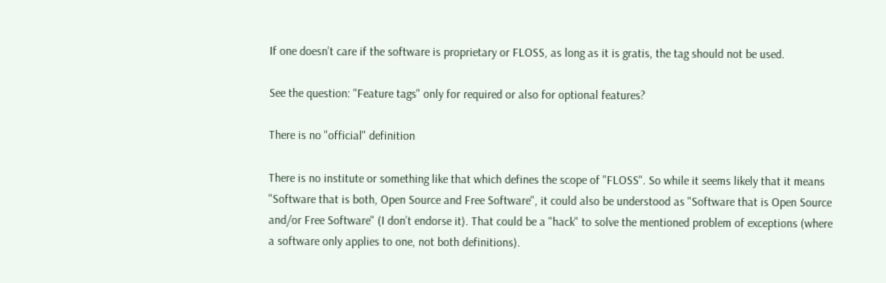If one doesn’t care if the software is proprietary or FLOSS, as long as it is gratis, the tag should not be used.

See the question: "Feature tags" only for required or also for optional features?

There is no "official" definition

There is no institute or something like that which defines the scope of "FLOSS". So while it seems likely that it means "Software that is both, Open Source and Free Software", it could also be understood as "Software that is Open Source and/or Free Software" (I don’t endorse it). That could be a "hack" to solve the mentioned problem of exceptions (where a software only applies to one, not both definitions).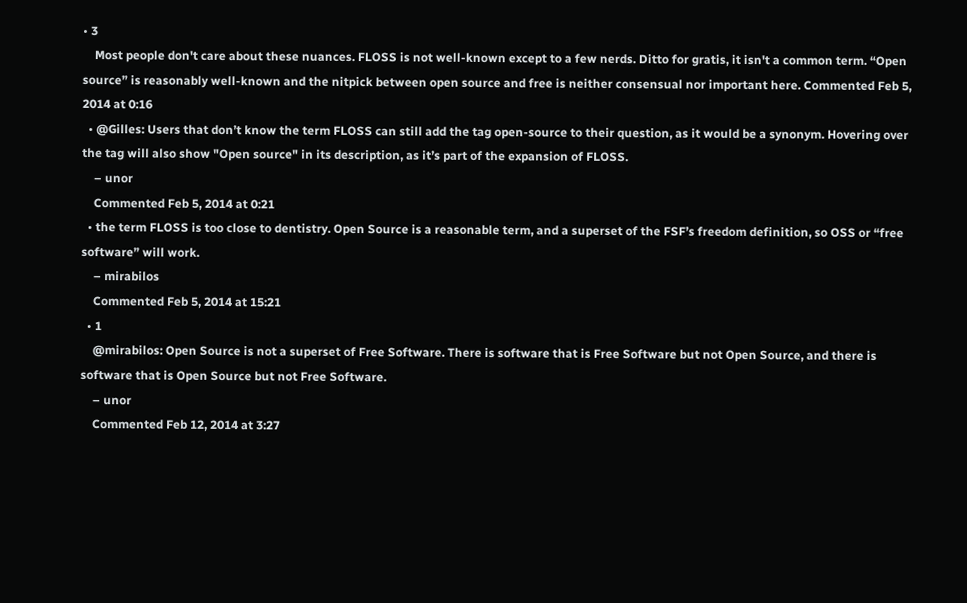• 3
    Most people don't care about these nuances. FLOSS is not well-known except to a few nerds. Ditto for gratis, it isn't a common term. “Open source” is reasonably well-known and the nitpick between open source and free is neither consensual nor important here. Commented Feb 5, 2014 at 0:16
  • @Gilles: Users that don’t know the term FLOSS can still add the tag open-source to their question, as it would be a synonym. Hovering over the tag will also show "Open source" in its description, as it’s part of the expansion of FLOSS.
    – unor
    Commented Feb 5, 2014 at 0:21
  • the term FLOSS is too close to dentistry. Open Source is a reasonable term, and a superset of the FSF’s freedom definition, so OSS or “free software” will work.
    – mirabilos
    Commented Feb 5, 2014 at 15:21
  • 1
    @mirabilos: Open Source is not a superset of Free Software. There is software that is Free Software but not Open Source, and there is software that is Open Source but not Free Software.
    – unor
    Commented Feb 12, 2014 at 3:27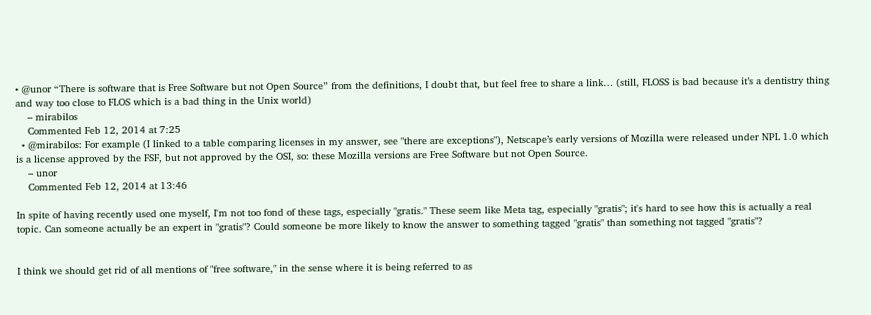• @unor “There is software that is Free Software but not Open Source” from the definitions, I doubt that, but feel free to share a link… (still, FLOSS is bad because it’s a dentistry thing and way too close to FLOS which is a bad thing in the Unix world)
    – mirabilos
    Commented Feb 12, 2014 at 7:25
  • @mirabilos: For example (I linked to a table comparing licenses in my answer, see "there are exceptions"), Netscape’s early versions of Mozilla were released under NPL 1.0 which is a license approved by the FSF, but not approved by the OSI, so: these Mozilla versions are Free Software but not Open Source.
    – unor
    Commented Feb 12, 2014 at 13:46

In spite of having recently used one myself, I'm not too fond of these tags, especially "gratis." These seem like Meta tag, especially "gratis"; it's hard to see how this is actually a real topic. Can someone actually be an expert in "gratis"? Could someone be more likely to know the answer to something tagged "gratis" than something not tagged "gratis"?


I think we should get rid of all mentions of "free software," in the sense where it is being referred to as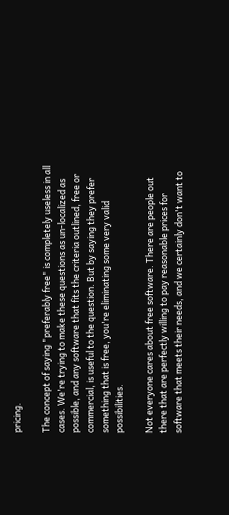pricing.

The concept of saying "preferably free" is completely useless in all cases. We're trying to make these questions as un-localized as possible, and any software that fits the criteria outlined, free or commercial, is useful to the question. But by saying they prefer something that is free, you're eliminating some very valid possibilities.

Not everyone cares about free software. There are people out there that are perfectly willing to pay reasonable prices for software that meets their needs, and we certainly don't want to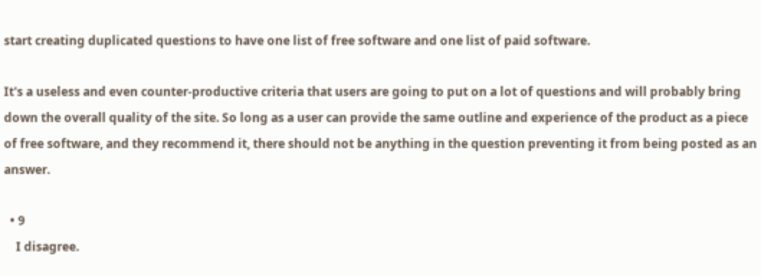start creating duplicated questions to have one list of free software and one list of paid software.

It's a useless and even counter-productive criteria that users are going to put on a lot of questions and will probably bring down the overall quality of the site. So long as a user can provide the same outline and experience of the product as a piece of free software, and they recommend it, there should not be anything in the question preventing it from being posted as an answer.

  • 9
    I disagree.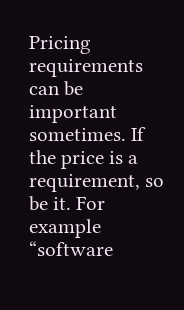Pricing requirements can be important sometimes. If the price is a requirement, so be it. For example “software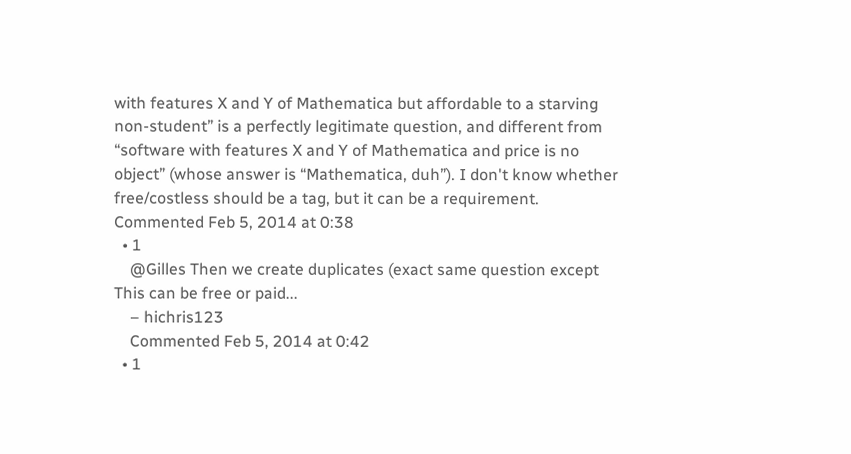with features X and Y of Mathematica but affordable to a starving non-student” is a perfectly legitimate question, and different from “software with features X and Y of Mathematica and price is no object” (whose answer is “Mathematica, duh”). I don't know whether free/costless should be a tag, but it can be a requirement. Commented Feb 5, 2014 at 0:38
  • 1
    @Gilles Then we create duplicates (exact same question except This can be free or paid...
    – hichris123
    Commented Feb 5, 2014 at 0:42
  • 1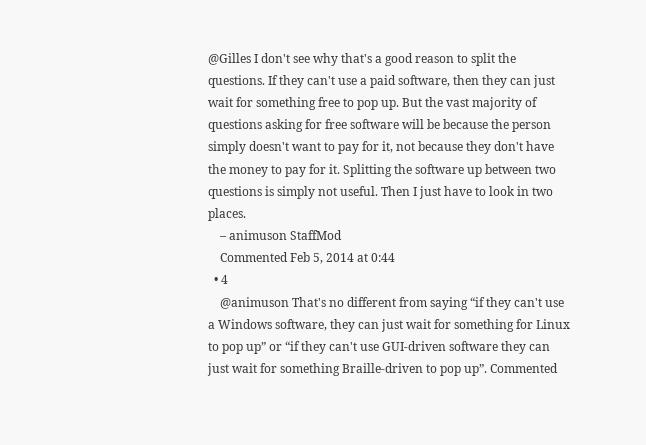@Gilles I don't see why that's a good reason to split the questions. If they can't use a paid software, then they can just wait for something free to pop up. But the vast majority of questions asking for free software will be because the person simply doesn't want to pay for it, not because they don't have the money to pay for it. Splitting the software up between two questions is simply not useful. Then I just have to look in two places.
    – animuson StaffMod
    Commented Feb 5, 2014 at 0:44
  • 4
    @animuson That's no different from saying “if they can't use a Windows software, they can just wait for something for Linux to pop up” or “if they can't use GUI-driven software they can just wait for something Braille-driven to pop up”. Commented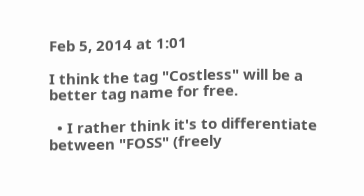Feb 5, 2014 at 1:01

I think the tag "Costless" will be a better tag name for free.

  • I rather think it's to differentiate between "FOSS" (freely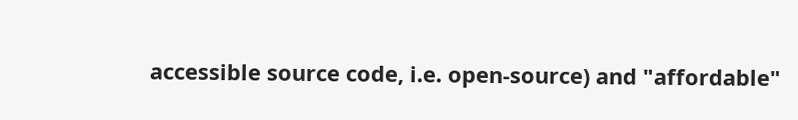accessible source code, i.e. open-source) and "affordable"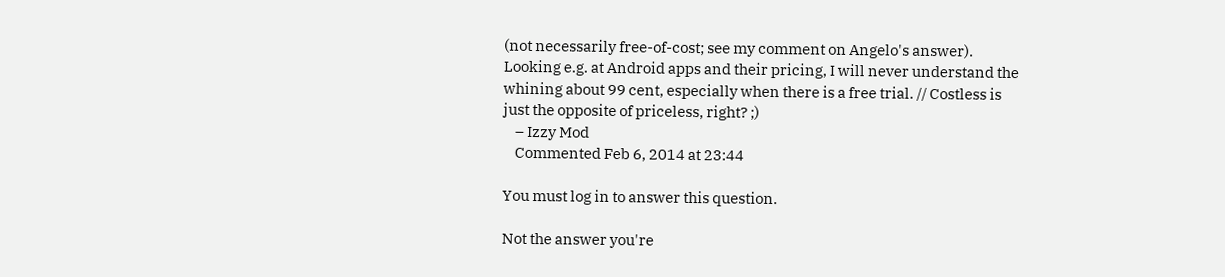(not necessarily free-of-cost; see my comment on Angelo's answer). Looking e.g. at Android apps and their pricing, I will never understand the whining about 99 cent, especially when there is a free trial. // Costless is just the opposite of priceless, right? ;)
    – Izzy Mod
    Commented Feb 6, 2014 at 23:44

You must log in to answer this question.

Not the answer you're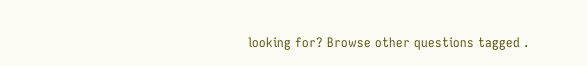looking for? Browse other questions tagged .